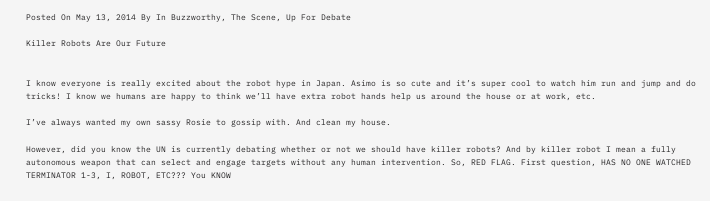Posted On May 13, 2014 By In Buzzworthy, The Scene, Up For Debate

Killer Robots Are Our Future


I know everyone is really excited about the robot hype in Japan. Asimo is so cute and it’s super cool to watch him run and jump and do tricks! I know we humans are happy to think we’ll have extra robot hands help us around the house or at work, etc.

I’ve always wanted my own sassy Rosie to gossip with. And clean my house.

However, did you know the UN is currently debating whether or not we should have killer robots? And by killer robot I mean a fully autonomous weapon that can select and engage targets without any human intervention. So, RED FLAG. First question, HAS NO ONE WATCHED TERMINATOR 1-3, I, ROBOT, ETC??? You KNOW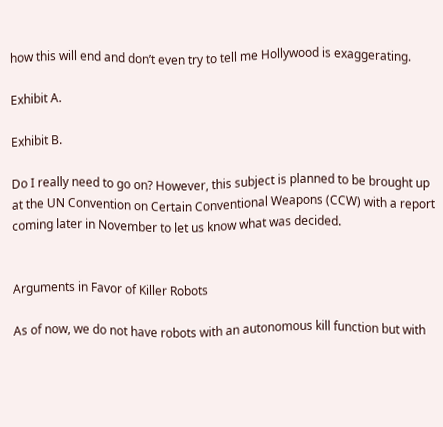how this will end and don’t even try to tell me Hollywood is exaggerating.

Exhibit A.

Exhibit B.

Do I really need to go on? However, this subject is planned to be brought up at the UN Convention on Certain Conventional Weapons (CCW) with a report coming later in November to let us know what was decided.


Arguments in Favor of Killer Robots

As of now, we do not have robots with an autonomous kill function but with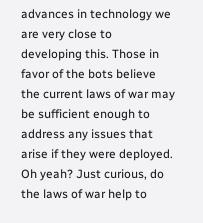advances in technology we are very close to developing this. Those in favor of the bots believe the current laws of war may be sufficient enough to address any issues that arise if they were deployed. Oh yeah? Just curious, do the laws of war help to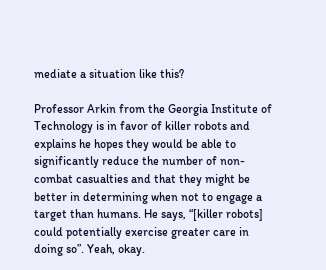mediate a situation like this?

Professor Arkin from the Georgia Institute of Technology is in favor of killer robots and explains he hopes they would be able to significantly reduce the number of non-combat casualties and that they might be better in determining when not to engage a target than humans. He says, “[killer robots] could potentially exercise greater care in doing so”. Yeah, okay.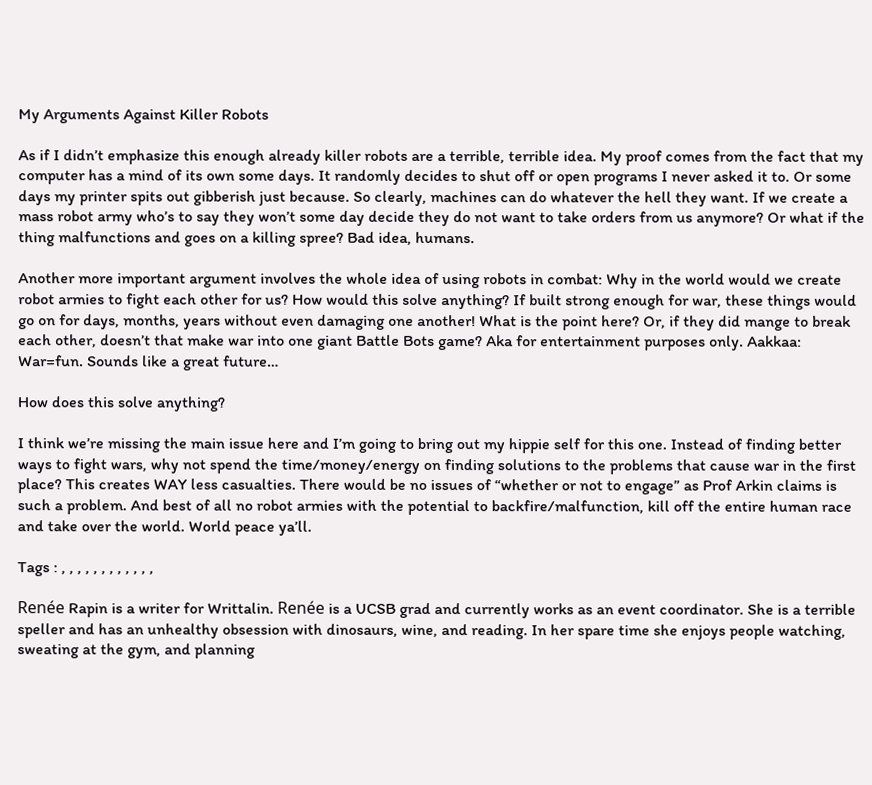My Arguments Against Killer Robots

As if I didn’t emphasize this enough already killer robots are a terrible, terrible idea. My proof comes from the fact that my computer has a mind of its own some days. It randomly decides to shut off or open programs I never asked it to. Or some days my printer spits out gibberish just because. So clearly, machines can do whatever the hell they want. If we create a mass robot army who’s to say they won’t some day decide they do not want to take orders from us anymore? Or what if the thing malfunctions and goes on a killing spree? Bad idea, humans.

Another more important argument involves the whole idea of using robots in combat: Why in the world would we create robot armies to fight each other for us? How would this solve anything? If built strong enough for war, these things would go on for days, months, years without even damaging one another! What is the point here? Or, if they did mange to break each other, doesn’t that make war into one giant Battle Bots game? Aka for entertainment purposes only. Aakkaa: War=fun. Sounds like a great future…

How does this solve anything?

I think we’re missing the main issue here and I’m going to bring out my hippie self for this one. Instead of finding better ways to fight wars, why not spend the time/money/energy on finding solutions to the problems that cause war in the first place? This creates WAY less casualties. There would be no issues of “whether or not to engage” as Prof Arkin claims is such a problem. And best of all no robot armies with the potential to backfire/malfunction, kill off the entire human race and take over the world. World peace ya’ll.

Tags : , , , , , , , , , , , ,

Renée Rapin is a writer for Writtalin. Renée is a UCSB grad and currently works as an event coordinator. She is a terrible speller and has an unhealthy obsession with dinosaurs, wine, and reading. In her spare time she enjoys people watching, sweating at the gym, and planning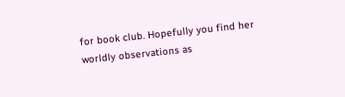for book club. Hopefully you find her worldly observations as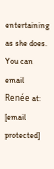entertaining as she does. You can email Renée at: [email protected]